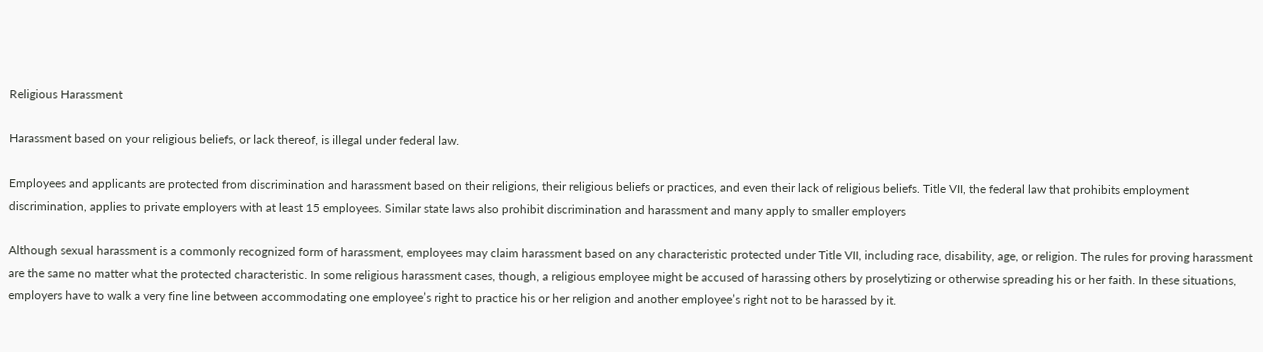Religious Harassment

Harassment based on your religious beliefs, or lack thereof, is illegal under federal law.

Employees and applicants are protected from discrimination and harassment based on their religions, their religious beliefs or practices, and even their lack of religious beliefs. Title VII, the federal law that prohibits employment discrimination, applies to private employers with at least 15 employees. Similar state laws also prohibit discrimination and harassment and many apply to smaller employers

Although sexual harassment is a commonly recognized form of harassment, employees may claim harassment based on any characteristic protected under Title VII, including race, disability, age, or religion. The rules for proving harassment are the same no matter what the protected characteristic. In some religious harassment cases, though, a religious employee might be accused of harassing others by proselytizing or otherwise spreading his or her faith. In these situations, employers have to walk a very fine line between accommodating one employee’s right to practice his or her religion and another employee’s right not to be harassed by it.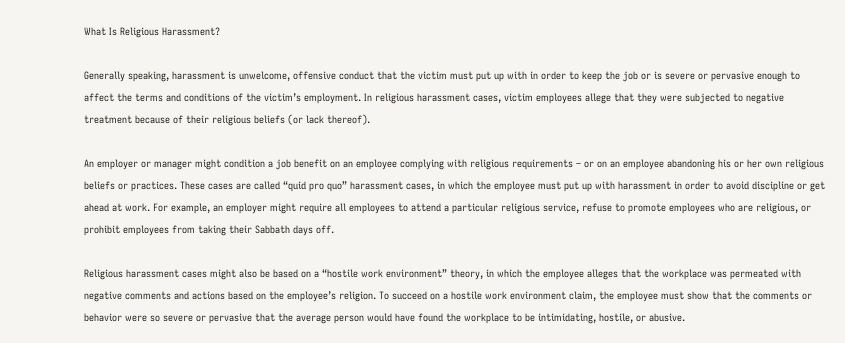What Is Religious Harassment?

Generally speaking, harassment is unwelcome, offensive conduct that the victim must put up with in order to keep the job or is severe or pervasive enough to affect the terms and conditions of the victim’s employment. In religious harassment cases, victim employees allege that they were subjected to negative treatment because of their religious beliefs (or lack thereof).

An employer or manager might condition a job benefit on an employee complying with religious requirements – or on an employee abandoning his or her own religious beliefs or practices. These cases are called “quid pro quo” harassment cases, in which the employee must put up with harassment in order to avoid discipline or get ahead at work. For example, an employer might require all employees to attend a particular religious service, refuse to promote employees who are religious, or prohibit employees from taking their Sabbath days off.

Religious harassment cases might also be based on a “hostile work environment” theory, in which the employee alleges that the workplace was permeated with negative comments and actions based on the employee’s religion. To succeed on a hostile work environment claim, the employee must show that the comments or behavior were so severe or pervasive that the average person would have found the workplace to be intimidating, hostile, or abusive.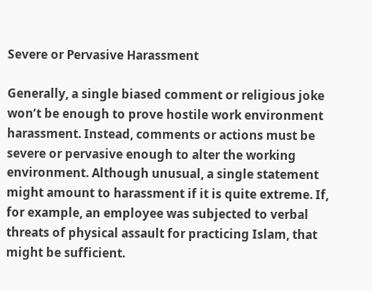Severe or Pervasive Harassment

Generally, a single biased comment or religious joke won’t be enough to prove hostile work environment harassment. Instead, comments or actions must be severe or pervasive enough to alter the working environment. Although unusual, a single statement might amount to harassment if it is quite extreme. If, for example, an employee was subjected to verbal threats of physical assault for practicing Islam, that might be sufficient.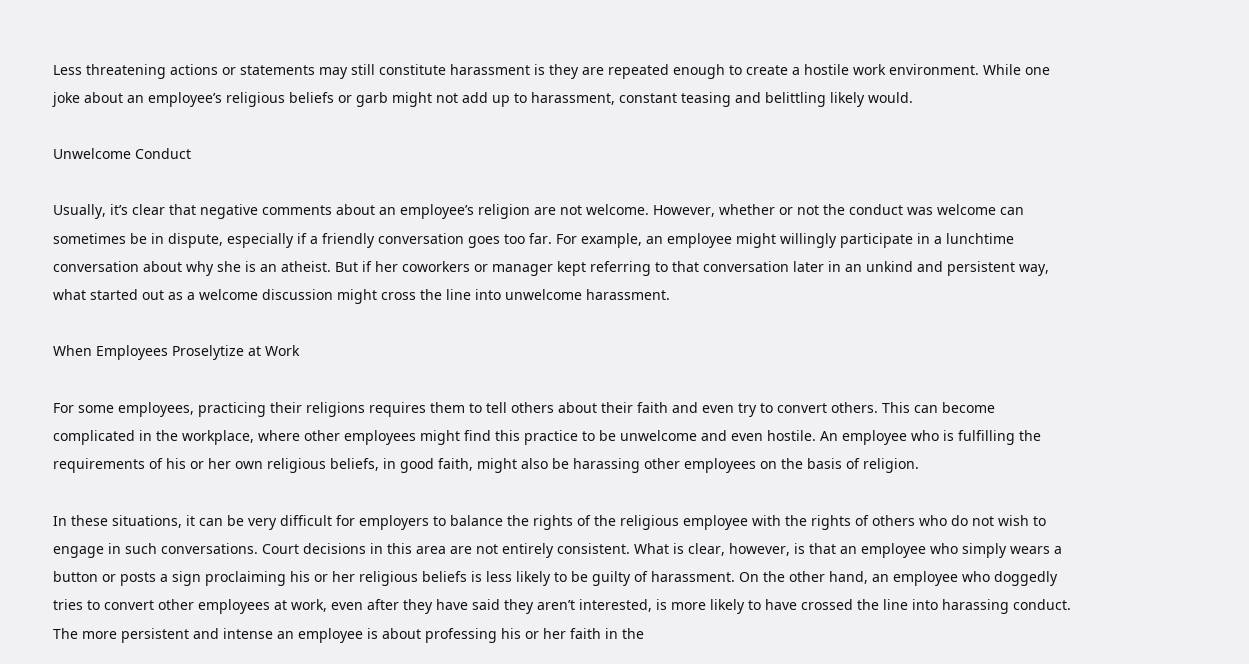Less threatening actions or statements may still constitute harassment is they are repeated enough to create a hostile work environment. While one joke about an employee’s religious beliefs or garb might not add up to harassment, constant teasing and belittling likely would.

Unwelcome Conduct

Usually, it’s clear that negative comments about an employee’s religion are not welcome. However, whether or not the conduct was welcome can sometimes be in dispute, especially if a friendly conversation goes too far. For example, an employee might willingly participate in a lunchtime conversation about why she is an atheist. But if her coworkers or manager kept referring to that conversation later in an unkind and persistent way, what started out as a welcome discussion might cross the line into unwelcome harassment.

When Employees Proselytize at Work

For some employees, practicing their religions requires them to tell others about their faith and even try to convert others. This can become complicated in the workplace, where other employees might find this practice to be unwelcome and even hostile. An employee who is fulfilling the requirements of his or her own religious beliefs, in good faith, might also be harassing other employees on the basis of religion.

In these situations, it can be very difficult for employers to balance the rights of the religious employee with the rights of others who do not wish to engage in such conversations. Court decisions in this area are not entirely consistent. What is clear, however, is that an employee who simply wears a button or posts a sign proclaiming his or her religious beliefs is less likely to be guilty of harassment. On the other hand, an employee who doggedly tries to convert other employees at work, even after they have said they aren’t interested, is more likely to have crossed the line into harassing conduct. The more persistent and intense an employee is about professing his or her faith in the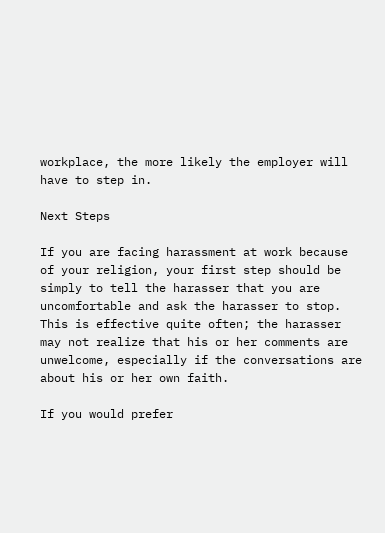workplace, the more likely the employer will have to step in.

Next Steps

If you are facing harassment at work because of your religion, your first step should be simply to tell the harasser that you are uncomfortable and ask the harasser to stop. This is effective quite often; the harasser may not realize that his or her comments are unwelcome, especially if the conversations are about his or her own faith.

If you would prefer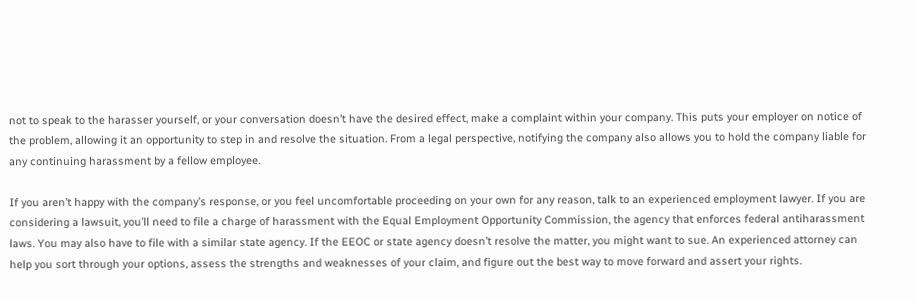not to speak to the harasser yourself, or your conversation doesn’t have the desired effect, make a complaint within your company. This puts your employer on notice of the problem, allowing it an opportunity to step in and resolve the situation. From a legal perspective, notifying the company also allows you to hold the company liable for any continuing harassment by a fellow employee.

If you aren’t happy with the company’s response, or you feel uncomfortable proceeding on your own for any reason, talk to an experienced employment lawyer. If you are considering a lawsuit, you’ll need to file a charge of harassment with the Equal Employment Opportunity Commission, the agency that enforces federal antiharassment laws. You may also have to file with a similar state agency. If the EEOC or state agency doesn’t resolve the matter, you might want to sue. An experienced attorney can help you sort through your options, assess the strengths and weaknesses of your claim, and figure out the best way to move forward and assert your rights.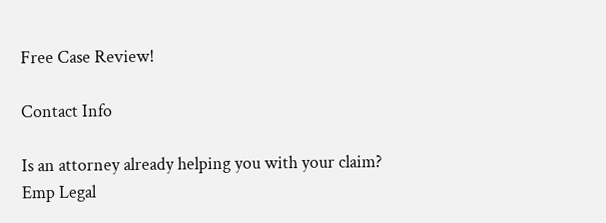Free Case Review!

Contact Info

Is an attorney already helping you with your claim?
Emp Legal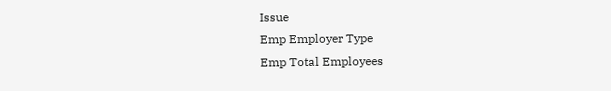Issue
Emp Employer Type
Emp Total Employees